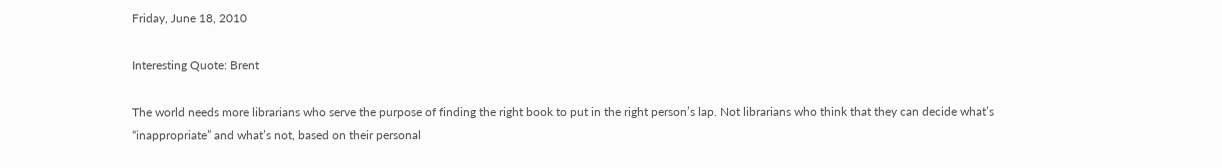Friday, June 18, 2010

Interesting Quote: Brent

The world needs more librarians who serve the purpose of finding the right book to put in the right person’s lap. Not librarians who think that they can decide what’s “inappropriate” and what’s not, based on their personal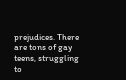prejudices. There are tons of gay teens, struggling to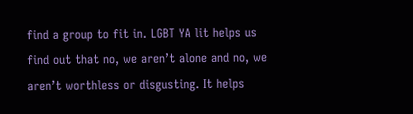find a group to fit in. LGBT YA lit helps us find out that no, we aren’t alone and no, we aren’t worthless or disgusting. It helps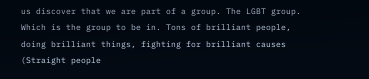us discover that we are part of a group. The LGBT group. Which is the group to be in. Tons of brilliant people, doing brilliant things, fighting for brilliant causes (Straight people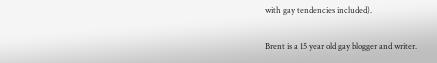with gay tendencies included).

Brent is a 15 year old gay blogger and writer.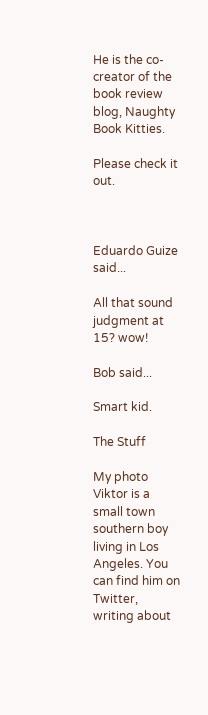He is the co-creator of the book review blog, Naughty Book Kitties.

Please check it out.



Eduardo Guize said...

All that sound judgment at 15? wow!

Bob said...

Smart kid.

The Stuff

My photo
Viktor is a small town southern boy living in Los Angeles. You can find him on Twitter, writing about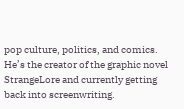pop culture, politics, and comics. He’s the creator of the graphic novel StrangeLore and currently getting back into screenwriting.